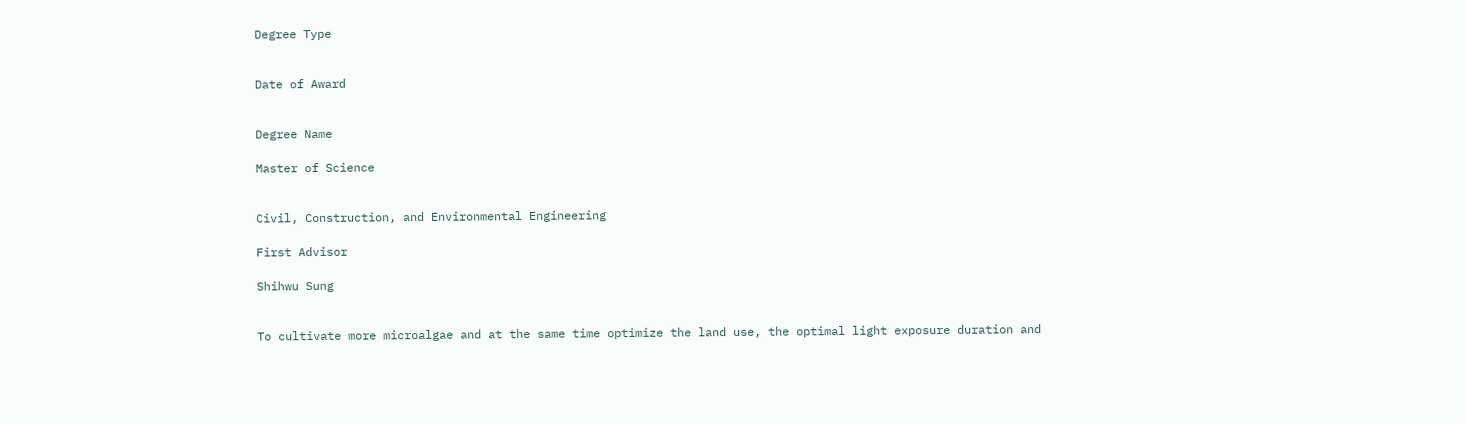Degree Type


Date of Award


Degree Name

Master of Science


Civil, Construction, and Environmental Engineering

First Advisor

Shihwu Sung


To cultivate more microalgae and at the same time optimize the land use, the optimal light exposure duration and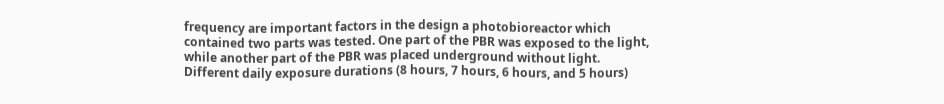frequency are important factors in the design a photobioreactor which contained two parts was tested. One part of the PBR was exposed to the light, while another part of the PBR was placed underground without light. Different daily exposure durations (8 hours, 7 hours, 6 hours, and 5 hours)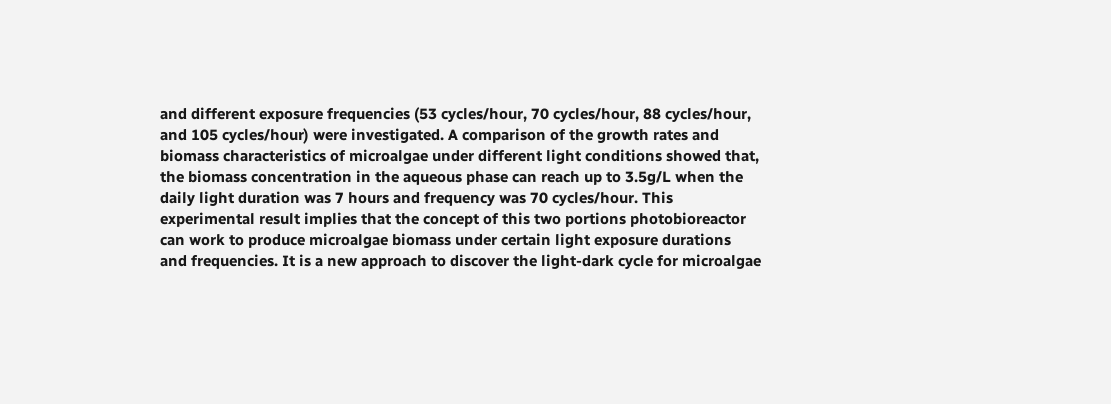and different exposure frequencies (53 cycles/hour, 70 cycles/hour, 88 cycles/hour, and 105 cycles/hour) were investigated. A comparison of the growth rates and biomass characteristics of microalgae under different light conditions showed that, the biomass concentration in the aqueous phase can reach up to 3.5g/L when the daily light duration was 7 hours and frequency was 70 cycles/hour. This experimental result implies that the concept of this two portions photobioreactor can work to produce microalgae biomass under certain light exposure durations and frequencies. It is a new approach to discover the light-dark cycle for microalgae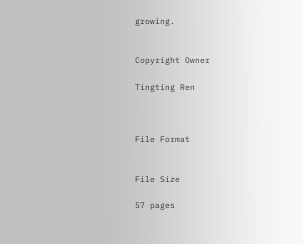growing.


Copyright Owner

Tingting Ren



File Format


File Size

57 pages